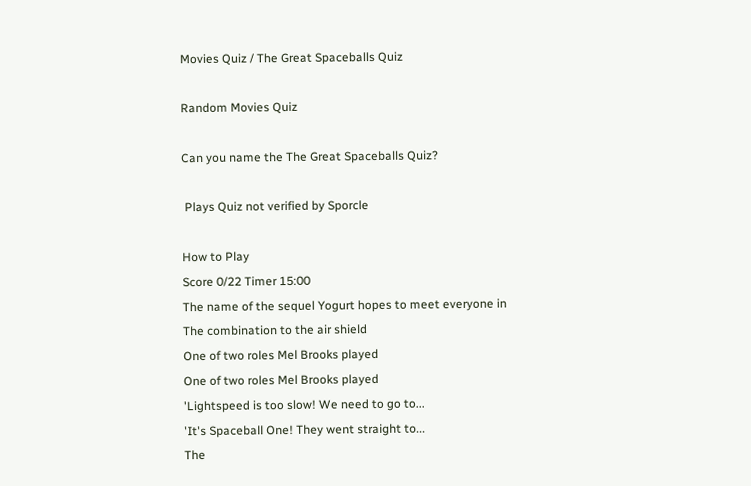Movies Quiz / The Great Spaceballs Quiz

Random Movies Quiz

Can you name the The Great Spaceballs Quiz?

 Plays Quiz not verified by Sporcle

How to Play
Score 0/22 Timer 15:00
The name of the sequel Yogurt hopes to meet everyone in
The combination to the air shield
One of two roles Mel Brooks played
One of two roles Mel Brooks played
'Lightspeed is too slow! We need to go to...
'It's Spaceball One! They went straight to...
The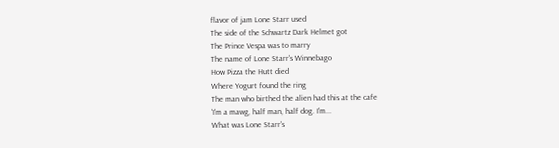flavor of jam Lone Starr used
The side of the Schwartz Dark Helmet got
The Prince Vespa was to marry
The name of Lone Starr's Winnebago
How Pizza the Hutt died
Where Yogurt found the ring
The man who birthed the alien had this at the cafe
'I'm a mawg, half man, half dog. I'm...
What was Lone Starr's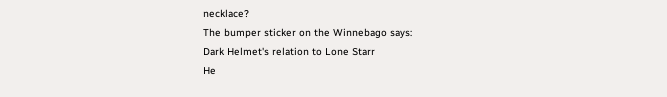necklace?
The bumper sticker on the Winnebago says:
Dark Helmet's relation to Lone Starr
He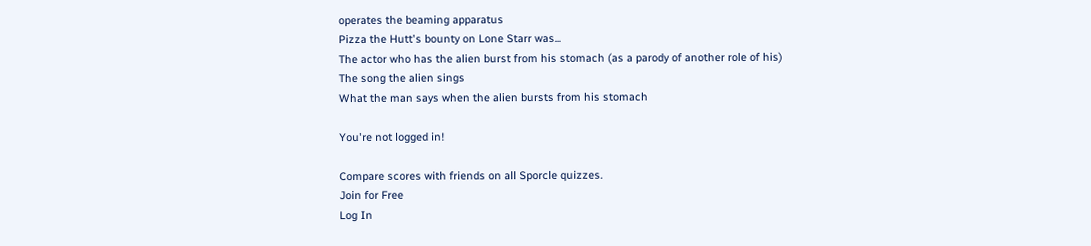operates the beaming apparatus
Pizza the Hutt's bounty on Lone Starr was...
The actor who has the alien burst from his stomach (as a parody of another role of his)
The song the alien sings
What the man says when the alien bursts from his stomach

You're not logged in!

Compare scores with friends on all Sporcle quizzes.
Join for Free
Log In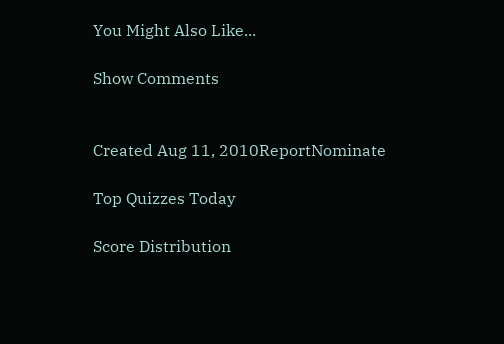You Might Also Like...

Show Comments


Created Aug 11, 2010ReportNominate

Top Quizzes Today

Score Distribution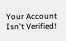Your Account Isn't Verified!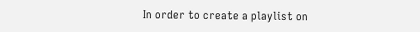In order to create a playlist on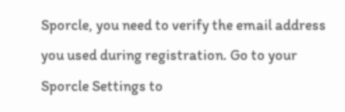Sporcle, you need to verify the email address you used during registration. Go to your Sporcle Settings to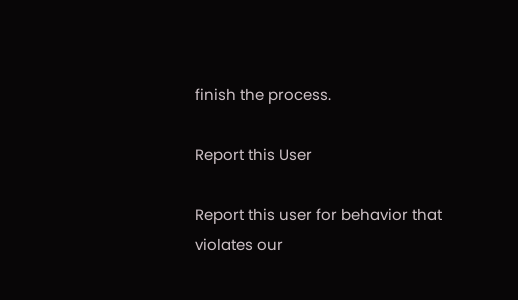finish the process.

Report this User

Report this user for behavior that violates our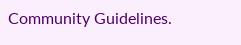Community Guidelines.